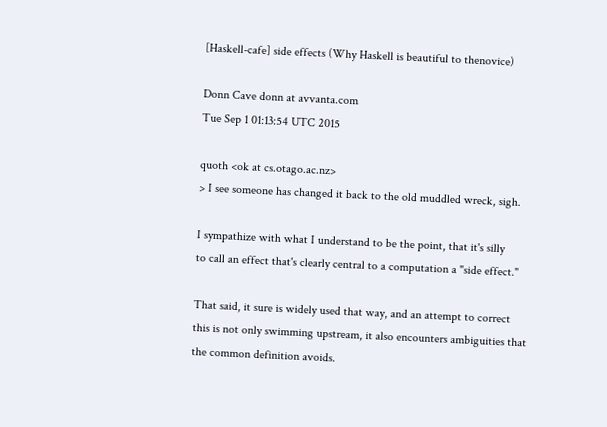[Haskell-cafe] side effects (Why Haskell is beautiful to thenovice)

Donn Cave donn at avvanta.com
Tue Sep 1 01:13:54 UTC 2015

quoth <ok at cs.otago.ac.nz>
> I see someone has changed it back to the old muddled wreck, sigh.

I sympathize with what I understand to be the point, that it's silly
to call an effect that's clearly central to a computation a "side effect."

That said, it sure is widely used that way, and an attempt to correct
this is not only swimming upstream, it also encounters ambiguities that
the common definition avoids.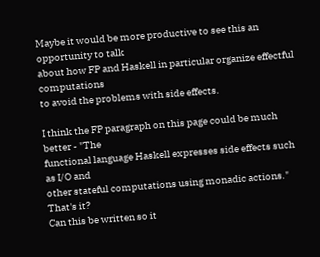Maybe it would be more productive to see this an opportunity to talk
about how FP and Haskell in particular organize effectful computations
to avoid the problems with side effects.

I think the FP paragraph on this page could be much better - "The
functional language Haskell expresses side effects such as I/O and
other stateful computations using monadic actions."  That's it?
Can this be written so it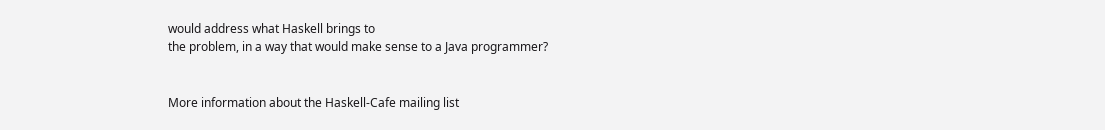would address what Haskell brings to
the problem, in a way that would make sense to a Java programmer?


More information about the Haskell-Cafe mailing list